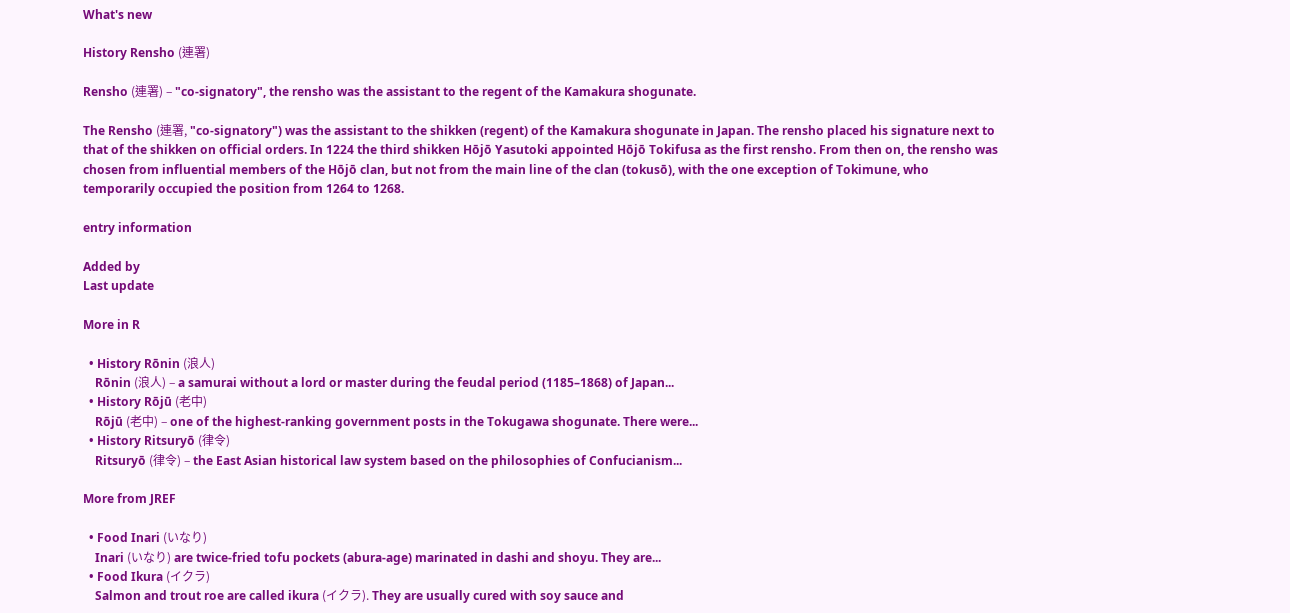What's new

History Rensho (連署)

Rensho (連署) – "co-signatory", the rensho was the assistant to the regent of the Kamakura shogunate.

The Rensho (連署, "co-signatory") was the assistant to the shikken (regent) of the Kamakura shogunate in Japan. The rensho placed his signature next to that of the shikken on official orders. In 1224 the third shikken Hōjō Yasutoki appointed Hōjō Tokifusa as the first rensho. From then on, the rensho was chosen from influential members of the Hōjō clan, but not from the main line of the clan (tokusō), with the one exception of Tokimune, who temporarily occupied the position from 1264 to 1268.

entry information

Added by
Last update

More in R

  • History Rōnin (浪人)
    Rōnin (浪人) – a samurai without a lord or master during the feudal period (1185–1868) of Japan...
  • History Rōjū (老中)
    Rōjū (老中) – one of the highest-ranking government posts in the Tokugawa shogunate. There were...
  • History Ritsuryō (律令)
    Ritsuryō (律令) – the East Asian historical law system based on the philosophies of Confucianism...

More from JREF

  • Food Inari (いなり)
    Inari (いなり) are twice-fried tofu pockets (abura-age) marinated in dashi and shoyu. They are...
  • Food Ikura (イクラ)
    Salmon and trout roe are called ikura (イクラ). They are usually cured with soy sauce and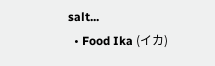salt...
  • Food Ika (イカ)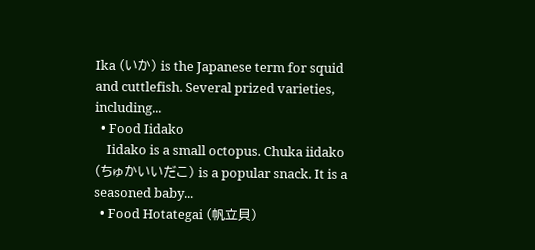Ika (いか) is the Japanese term for squid and cuttlefish. Several prized varieties, including...
  • Food Iidako
    Iidako is a small octopus. Chuka iidako (ちゅかいいだこ) is a popular snack. It is a seasoned baby...
  • Food Hotategai (帆立貝)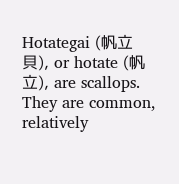Hotategai (帆立貝), or hotate (帆立), are scallops. They are common, relatively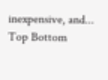inexpensive, and...
Top Bottom